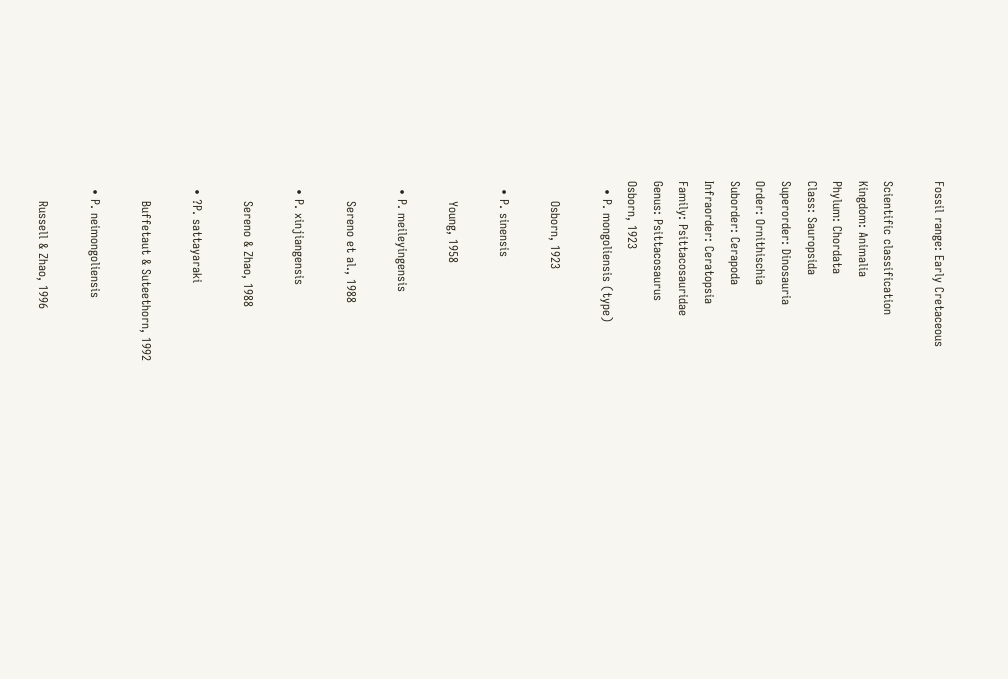Fossil range: Early Cretaceous

Scientific classification
Kingdom: Animalia
Phylum: Chordata
Class: Sauropsida
Superorder: Dinosauria
Order: Ornithischia
Suborder: Cerapoda
Infraorder: Ceratopsia
Family: Psittacosauridae
Genus: Psittacosaurus
Osborn, 1923
  • P. mongoliensis (type)

     Osborn, 1923

  • P. sinensis

     Young, 1958

  • P. meileyingensis

     Sereno et al., 1988

  • P. xinjiangensis

     Sereno & Zhao, 1988

  • ?P. sattayaraki

     Buffetaut & Suteethorn, 1992

  • P. neimongoliensis

     Russell & Zhao, 1996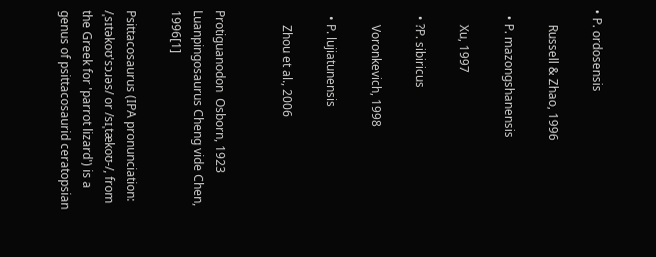• P. ordosensis

     Russell & Zhao, 1996

  • P. mazongshanensis

     Xu, 1997

  • ?P. sibiricus

     Voronkevich, 1998

  • P. lujiatunensis

     Zhou et al., 2006


Protiguanodon  Osborn, 1923
Luanpingosaurus Cheng vide Chen, 1996[1]

Psittacosaurus (IPA pronunciation: /ˌsɪtəkoʊ'sɔɹəs/ or /sɪˌtækoʊ-/, from the Greek for 'parrot lizard') is a genus of psittacosaurid ceratopsian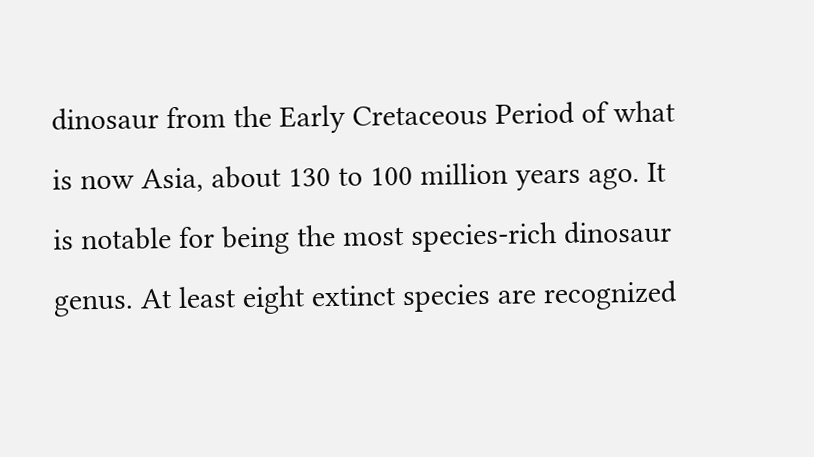dinosaur from the Early Cretaceous Period of what is now Asia, about 130 to 100 million years ago. It is notable for being the most species-rich dinosaur genus. At least eight extinct species are recognized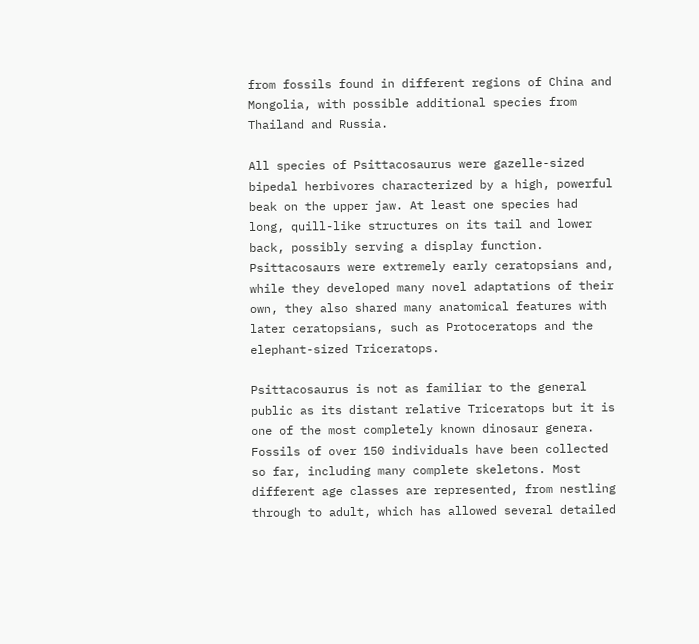from fossils found in different regions of China and Mongolia, with possible additional species from Thailand and Russia.

All species of Psittacosaurus were gazelle-sized bipedal herbivores characterized by a high, powerful beak on the upper jaw. At least one species had long, quill-like structures on its tail and lower back, possibly serving a display function. Psittacosaurs were extremely early ceratopsians and, while they developed many novel adaptations of their own, they also shared many anatomical features with later ceratopsians, such as Protoceratops and the elephant-sized Triceratops.

Psittacosaurus is not as familiar to the general public as its distant relative Triceratops but it is one of the most completely known dinosaur genera. Fossils of over 150 individuals have been collected so far, including many complete skeletons. Most different age classes are represented, from nestling through to adult, which has allowed several detailed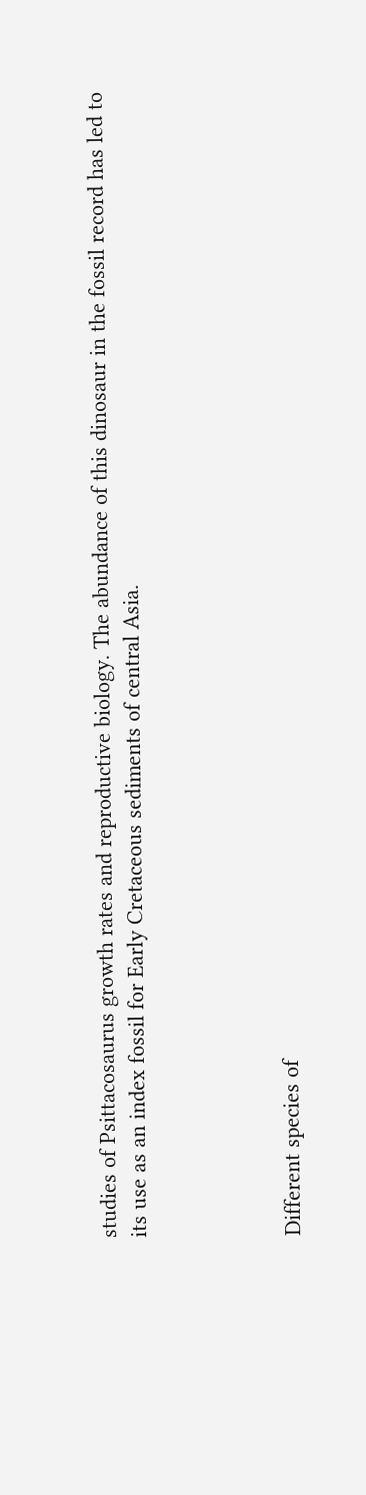studies of Psittacosaurus growth rates and reproductive biology. The abundance of this dinosaur in the fossil record has led to its use as an index fossil for Early Cretaceous sediments of central Asia.




Different species of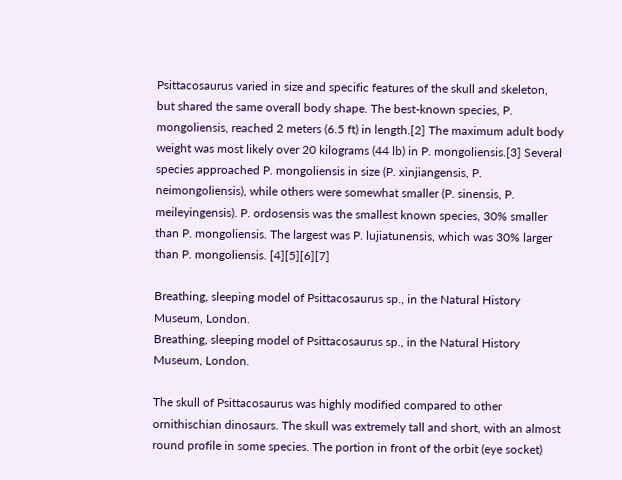Psittacosaurus varied in size and specific features of the skull and skeleton, but shared the same overall body shape. The best-known species, P. mongoliensis, reached 2 meters (6.5 ft) in length.[2] The maximum adult body weight was most likely over 20 kilograms (44 lb) in P. mongoliensis.[3] Several species approached P. mongoliensis in size (P. xinjiangensis, P. neimongoliensis), while others were somewhat smaller (P. sinensis, P. meileyingensis). P. ordosensis was the smallest known species, 30% smaller than P. mongoliensis. The largest was P. lujiatunensis, which was 30% larger than P. mongoliensis. [4][5][6][7]

Breathing, sleeping model of Psittacosaurus sp., in the Natural History Museum, London.
Breathing, sleeping model of Psittacosaurus sp., in the Natural History Museum, London.

The skull of Psittacosaurus was highly modified compared to other ornithischian dinosaurs. The skull was extremely tall and short, with an almost round profile in some species. The portion in front of the orbit (eye socket)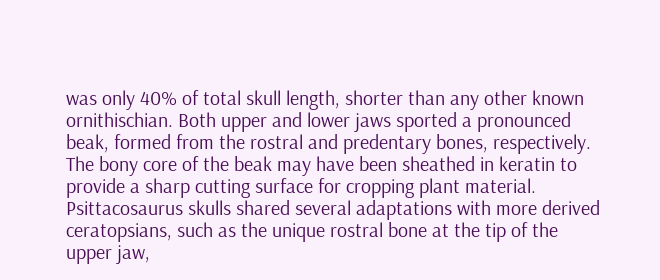was only 40% of total skull length, shorter than any other known ornithischian. Both upper and lower jaws sported a pronounced beak, formed from the rostral and predentary bones, respectively. The bony core of the beak may have been sheathed in keratin to provide a sharp cutting surface for cropping plant material. Psittacosaurus skulls shared several adaptations with more derived ceratopsians, such as the unique rostral bone at the tip of the upper jaw,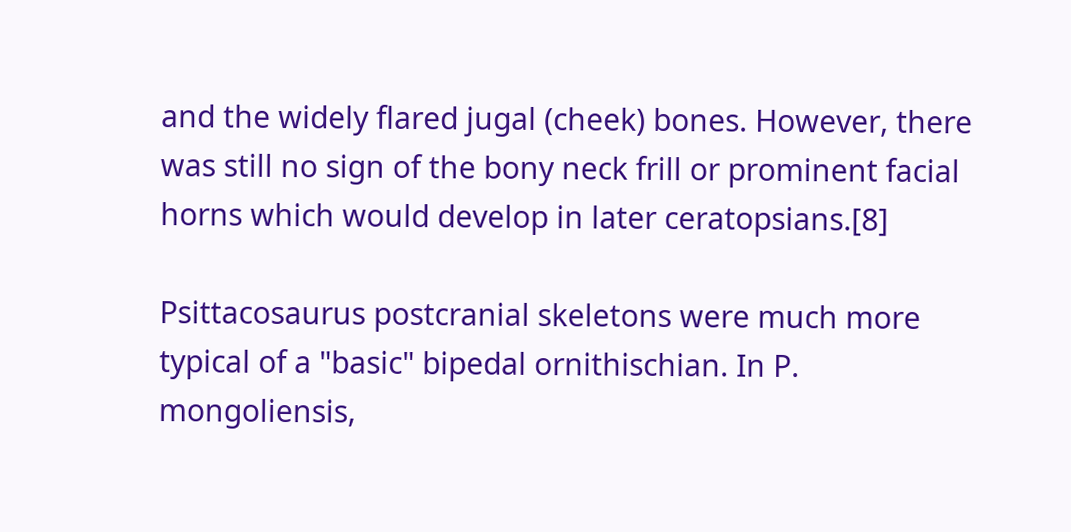and the widely flared jugal (cheek) bones. However, there was still no sign of the bony neck frill or prominent facial horns which would develop in later ceratopsians.[8]

Psittacosaurus postcranial skeletons were much more typical of a "basic" bipedal ornithischian. In P. mongoliensis,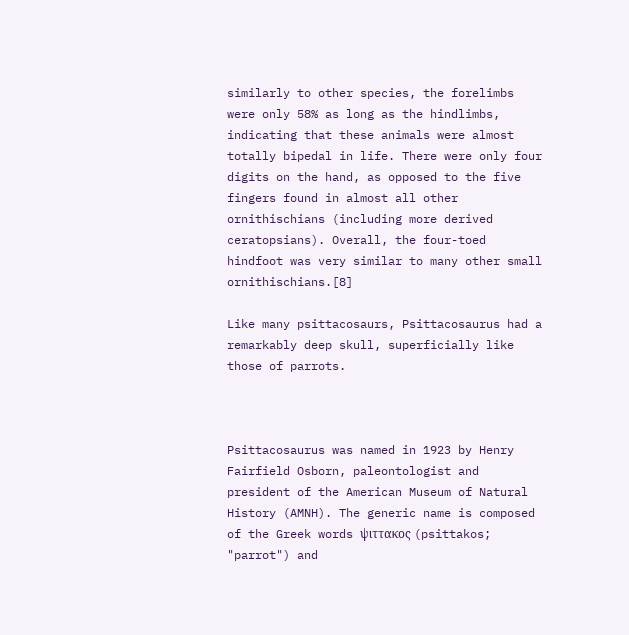similarly to other species, the forelimbs were only 58% as long as the hindlimbs, indicating that these animals were almost totally bipedal in life. There were only four digits on the hand, as opposed to the five fingers found in almost all other ornithischians (including more derived ceratopsians). Overall, the four-toed hindfoot was very similar to many other small ornithischians.[8]

Like many psittacosaurs, Psittacosaurus had a remarkably deep skull, superficially like those of parrots.



Psittacosaurus was named in 1923 by Henry Fairfield Osborn, paleontologist and president of the American Museum of Natural History (AMNH). The generic name is composed of the Greek words ψιττακος (psittakos; "parrot") and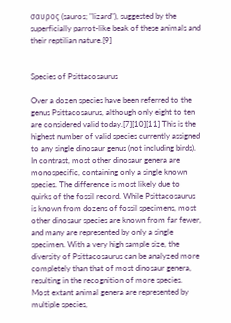σαυρος (sauros; "lizard"), suggested by the superficially parrot-like beak of these animals and their reptilian nature.[9]


Species of Psittacosaurus

Over a dozen species have been referred to the genus Psittacosaurus, although only eight to ten are considered valid today.[7][10][11] This is the highest number of valid species currently assigned to any single dinosaur genus (not including birds). In contrast, most other dinosaur genera are monospecific, containing only a single known species. The difference is most likely due to quirks of the fossil record. While Psittacosaurus is known from dozens of fossil specimens, most other dinosaur species are known from far fewer, and many are represented by only a single specimen. With a very high sample size, the diversity of Psittacosaurus can be analyzed more completely than that of most dinosaur genera, resulting in the recognition of more species. Most extant animal genera are represented by multiple species,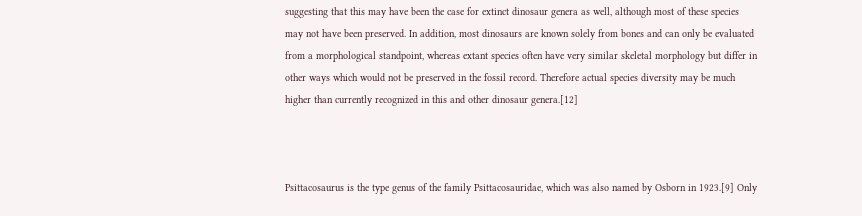suggesting that this may have been the case for extinct dinosaur genera as well, although most of these species may not have been preserved. In addition, most dinosaurs are known solely from bones and can only be evaluated from a morphological standpoint, whereas extant species often have very similar skeletal morphology but differ in other ways which would not be preserved in the fossil record. Therefore actual species diversity may be much higher than currently recognized in this and other dinosaur genera.[12]



Psittacosaurus is the type genus of the family Psittacosauridae, which was also named by Osborn in 1923.[9] Only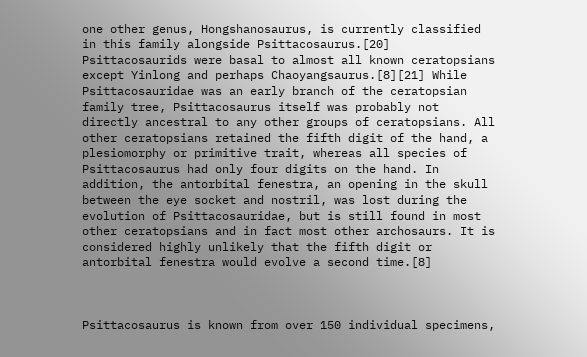one other genus, Hongshanosaurus, is currently classified in this family alongside Psittacosaurus.[20] Psittacosaurids were basal to almost all known ceratopsians except Yinlong and perhaps Chaoyangsaurus.[8][21] While Psittacosauridae was an early branch of the ceratopsian family tree, Psittacosaurus itself was probably not directly ancestral to any other groups of ceratopsians. All other ceratopsians retained the fifth digit of the hand, a plesiomorphy or primitive trait, whereas all species of Psittacosaurus had only four digits on the hand. In addition, the antorbital fenestra, an opening in the skull between the eye socket and nostril, was lost during the evolution of Psittacosauridae, but is still found in most other ceratopsians and in fact most other archosaurs. It is considered highly unlikely that the fifth digit or antorbital fenestra would evolve a second time.[8]



Psittacosaurus is known from over 150 individual specimens,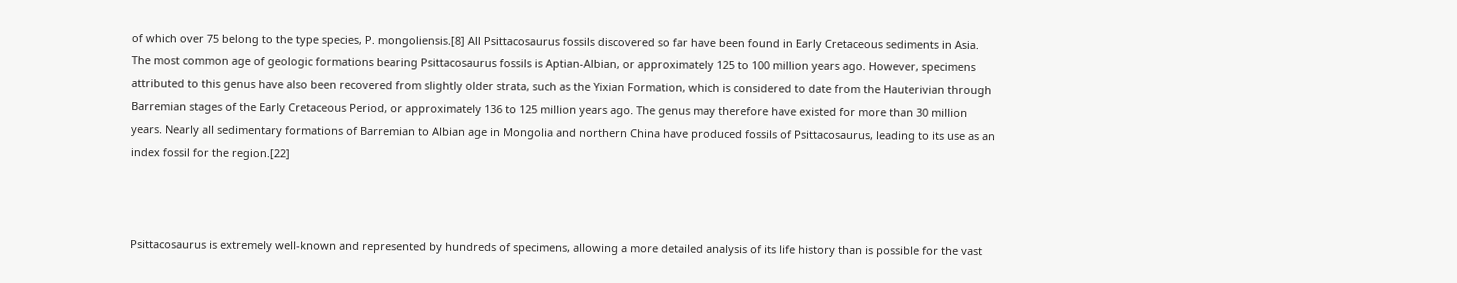of which over 75 belong to the type species, P. mongoliensis.[8] All Psittacosaurus fossils discovered so far have been found in Early Cretaceous sediments in Asia. The most common age of geologic formations bearing Psittacosaurus fossils is Aptian-Albian, or approximately 125 to 100 million years ago. However, specimens attributed to this genus have also been recovered from slightly older strata, such as the Yixian Formation, which is considered to date from the Hauterivian through Barremian stages of the Early Cretaceous Period, or approximately 136 to 125 million years ago. The genus may therefore have existed for more than 30 million years. Nearly all sedimentary formations of Barremian to Albian age in Mongolia and northern China have produced fossils of Psittacosaurus, leading to its use as an index fossil for the region.[22]



Psittacosaurus is extremely well-known and represented by hundreds of specimens, allowing a more detailed analysis of its life history than is possible for the vast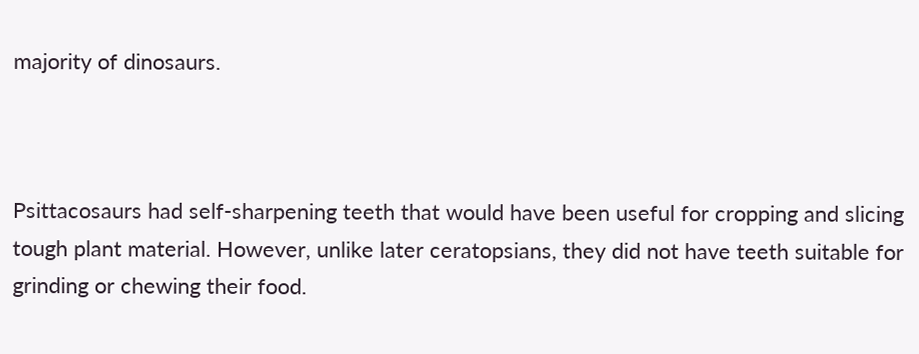majority of dinosaurs.



Psittacosaurs had self-sharpening teeth that would have been useful for cropping and slicing tough plant material. However, unlike later ceratopsians, they did not have teeth suitable for grinding or chewing their food.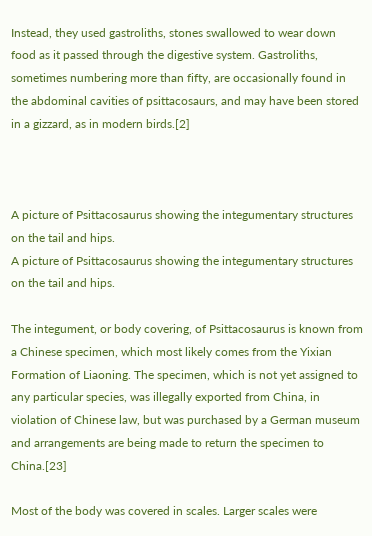Instead, they used gastroliths, stones swallowed to wear down food as it passed through the digestive system. Gastroliths, sometimes numbering more than fifty, are occasionally found in the abdominal cavities of psittacosaurs, and may have been stored in a gizzard, as in modern birds.[2]



A picture of Psittacosaurus showing the integumentary structures on the tail and hips.
A picture of Psittacosaurus showing the integumentary structures on the tail and hips.

The integument, or body covering, of Psittacosaurus is known from a Chinese specimen, which most likely comes from the Yixian Formation of Liaoning. The specimen, which is not yet assigned to any particular species, was illegally exported from China, in violation of Chinese law, but was purchased by a German museum and arrangements are being made to return the specimen to China.[23]

Most of the body was covered in scales. Larger scales were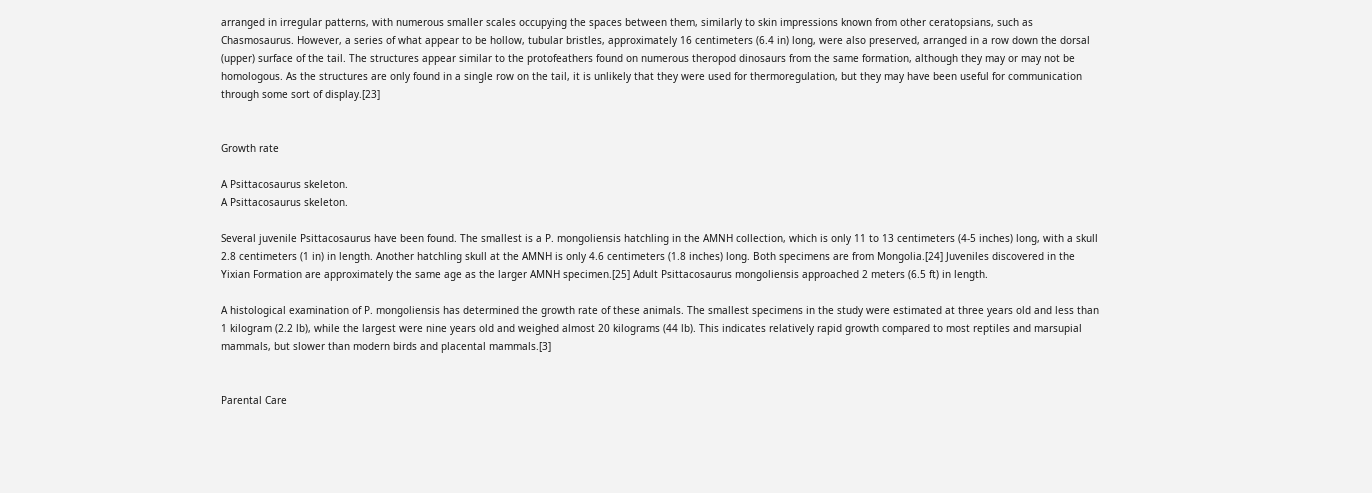arranged in irregular patterns, with numerous smaller scales occupying the spaces between them, similarly to skin impressions known from other ceratopsians, such as Chasmosaurus. However, a series of what appear to be hollow, tubular bristles, approximately 16 centimeters (6.4 in) long, were also preserved, arranged in a row down the dorsal (upper) surface of the tail. The structures appear similar to the protofeathers found on numerous theropod dinosaurs from the same formation, although they may or may not be homologous. As the structures are only found in a single row on the tail, it is unlikely that they were used for thermoregulation, but they may have been useful for communication through some sort of display.[23]


Growth rate

A Psittacosaurus skeleton.
A Psittacosaurus skeleton.

Several juvenile Psittacosaurus have been found. The smallest is a P. mongoliensis hatchling in the AMNH collection, which is only 11 to 13 centimeters (4-5 inches) long, with a skull 2.8 centimeters (1 in) in length. Another hatchling skull at the AMNH is only 4.6 centimeters (1.8 inches) long. Both specimens are from Mongolia.[24] Juveniles discovered in the Yixian Formation are approximately the same age as the larger AMNH specimen.[25] Adult Psittacosaurus mongoliensis approached 2 meters (6.5 ft) in length.

A histological examination of P. mongoliensis has determined the growth rate of these animals. The smallest specimens in the study were estimated at three years old and less than 1 kilogram (2.2 lb), while the largest were nine years old and weighed almost 20 kilograms (44 lb). This indicates relatively rapid growth compared to most reptiles and marsupial mammals, but slower than modern birds and placental mammals.[3]


Parental Care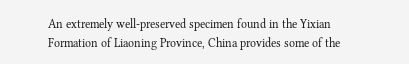An extremely well-preserved specimen found in the Yixian Formation of Liaoning Province, China provides some of the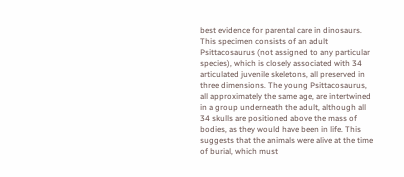best evidence for parental care in dinosaurs. This specimen consists of an adult Psittacosaurus (not assigned to any particular species), which is closely associated with 34 articulated juvenile skeletons, all preserved in three dimensions. The young Psittacosaurus, all approximately the same age, are intertwined in a group underneath the adult, although all 34 skulls are positioned above the mass of bodies, as they would have been in life. This suggests that the animals were alive at the time of burial, which must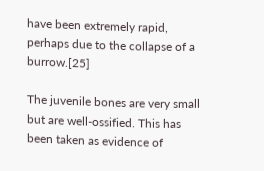have been extremely rapid, perhaps due to the collapse of a burrow.[25]

The juvenile bones are very small but are well-ossified. This has been taken as evidence of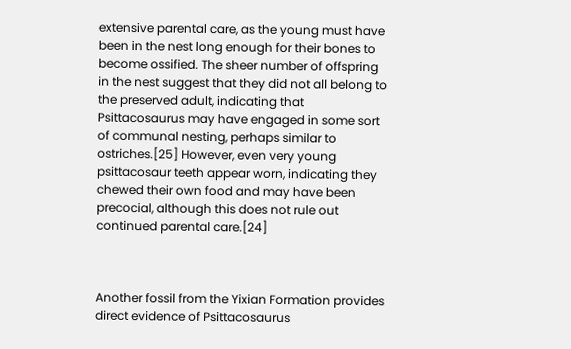extensive parental care, as the young must have been in the nest long enough for their bones to become ossified. The sheer number of offspring in the nest suggest that they did not all belong to the preserved adult, indicating that Psittacosaurus may have engaged in some sort of communal nesting, perhaps similar to ostriches.[25] However, even very young psittacosaur teeth appear worn, indicating they chewed their own food and may have been precocial, although this does not rule out continued parental care.[24]



Another fossil from the Yixian Formation provides direct evidence of Psittacosaurus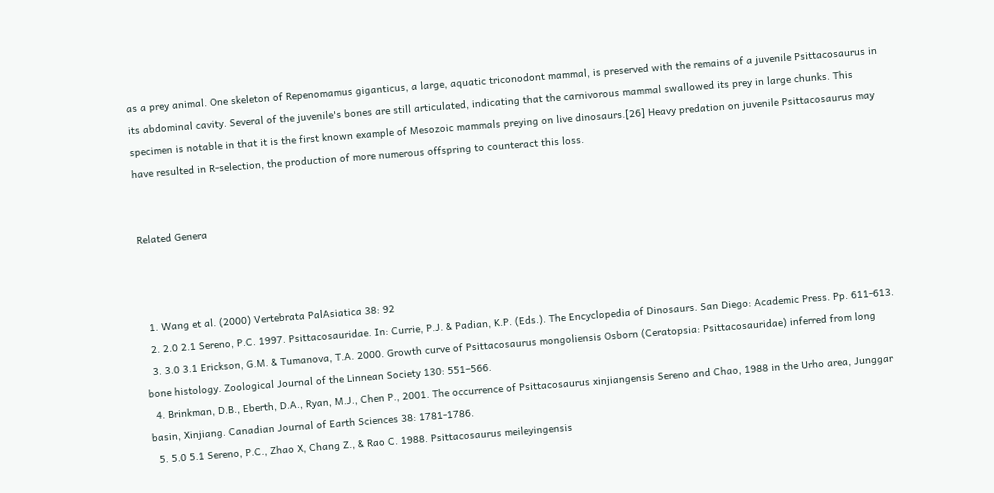as a prey animal. One skeleton of Repenomamus giganticus, a large, aquatic triconodont mammal, is preserved with the remains of a juvenile Psittacosaurus in its abdominal cavity. Several of the juvenile's bones are still articulated, indicating that the carnivorous mammal swallowed its prey in large chunks. This specimen is notable in that it is the first known example of Mesozoic mammals preying on live dinosaurs.[26] Heavy predation on juvenile Psittacosaurus may have resulted in R-selection, the production of more numerous offspring to counteract this loss.


Related Genera



  1. Wang et al. (2000) Vertebrata PalAsiatica 38: 92
  2. 2.0 2.1 Sereno, P.C. 1997. Psittacosauridae. In: Currie, P.J. & Padian, K.P. (Eds.). The Encyclopedia of Dinosaurs. San Diego: Academic Press. Pp. 611-613.
  3. 3.0 3.1 Erickson, G.M. & Tumanova, T.A. 2000. Growth curve of Psittacosaurus mongoliensis Osborn (Ceratopsia: Psittacosauridae) inferred from long bone histology. Zoological Journal of the Linnean Society 130: 551–566.
  4. Brinkman, D.B., Eberth, D.A., Ryan, M.J., Chen P., 2001. The occurrence of Psittacosaurus xinjiangensis Sereno and Chao, 1988 in the Urho area, Junggar basin, Xinjiang. Canadian Journal of Earth Sciences 38: 1781-1786.
  5. 5.0 5.1 Sereno, P.C., Zhao X, Chang Z., & Rao C. 1988. Psittacosaurus meileyingensis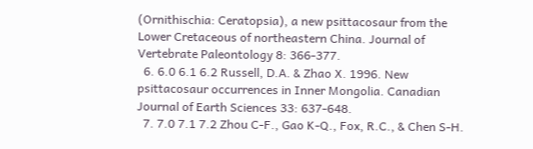(Ornithischia: Ceratopsia), a new psittacosaur from the Lower Cretaceous of northeastern China. Journal of Vertebrate Paleontology 8: 366-377.
  6. 6.0 6.1 6.2 Russell, D.A. & Zhao X. 1996. New psittacosaur occurrences in Inner Mongolia. Canadian Journal of Earth Sciences 33: 637-648.
  7. 7.0 7.1 7.2 Zhou C-F., Gao K-Q., Fox, R.C., & Chen S-H.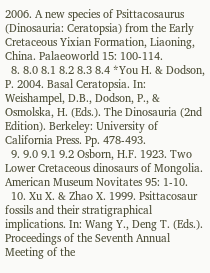2006. A new species of Psittacosaurus (Dinosauria: Ceratopsia) from the Early Cretaceous Yixian Formation, Liaoning, China. Palaeoworld 15: 100-114.
  8. 8.0 8.1 8.2 8.3 8.4 *You H. & Dodson, P. 2004. Basal Ceratopsia. In: Weishampel, D.B., Dodson, P., & Osmolska, H. (Eds.). The Dinosauria (2nd Edition). Berkeley: University of California Press. Pp. 478-493.
  9. 9.0 9.1 9.2 Osborn, H.F. 1923. Two Lower Cretaceous dinosaurs of Mongolia. American Museum Novitates 95: 1-10.
  10. Xu X. & Zhao X. 1999. Psittacosaur fossils and their stratigraphical implications. In: Wang Y., Deng T. (Eds.). Proceedings of the Seventh Annual Meeting of the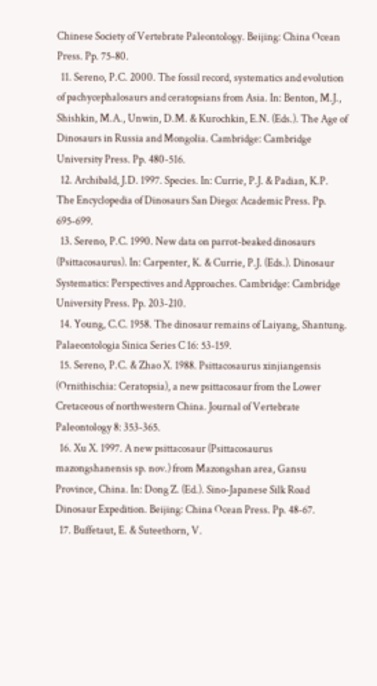Chinese Society of Vertebrate Paleontology. Beijing: China Ocean Press. Pp. 75-80.
  11. Sereno, P.C. 2000. The fossil record, systematics and evolution of pachycephalosaurs and ceratopsians from Asia. In: Benton, M.J., Shishkin, M.A., Unwin, D.M. & Kurochkin, E.N. (Eds.). The Age of Dinosaurs in Russia and Mongolia. Cambridge: Cambridge University Press. Pp. 480-516.
  12. Archibald, J.D. 1997. Species. In: Currie, P.J. & Padian, K.P. The Encyclopedia of Dinosaurs San Diego: Academic Press. Pp. 695-699.
  13. Sereno, P.C. 1990. New data on parrot-beaked dinosaurs (Psittacosaurus). In: Carpenter, K. & Currie, P.J. (Eds.). Dinosaur Systematics: Perspectives and Approaches. Cambridge: Cambridge University Press. Pp. 203-210.
  14. Young, C.C. 1958. The dinosaur remains of Laiyang, Shantung. Palaeontologia Sinica Series C 16: 53-159.
  15. Sereno, P.C. & Zhao X. 1988. Psittacosaurus xinjiangensis (Ornithischia: Ceratopsia), a new psittacosaur from the Lower Cretaceous of northwestern China. Journal of Vertebrate Paleontology 8: 353-365.
  16. Xu X. 1997. A new psittacosaur (Psittacosaurus mazongshanensis sp. nov.) from Mazongshan area, Gansu Province, China. In: Dong Z. (Ed.). Sino-Japanese Silk Road Dinosaur Expedition. Beijing: China Ocean Press. Pp. 48-67.
  17. Buffetaut, E. & Suteethorn, V.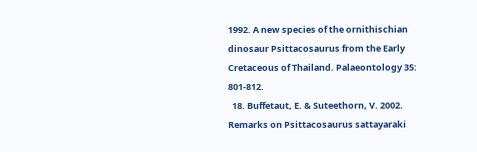1992. A new species of the ornithischian dinosaur Psittacosaurus from the Early Cretaceous of Thailand. Palaeontology 35: 801-812.
  18. Buffetaut, E. & Suteethorn, V. 2002. Remarks on Psittacosaurus sattayaraki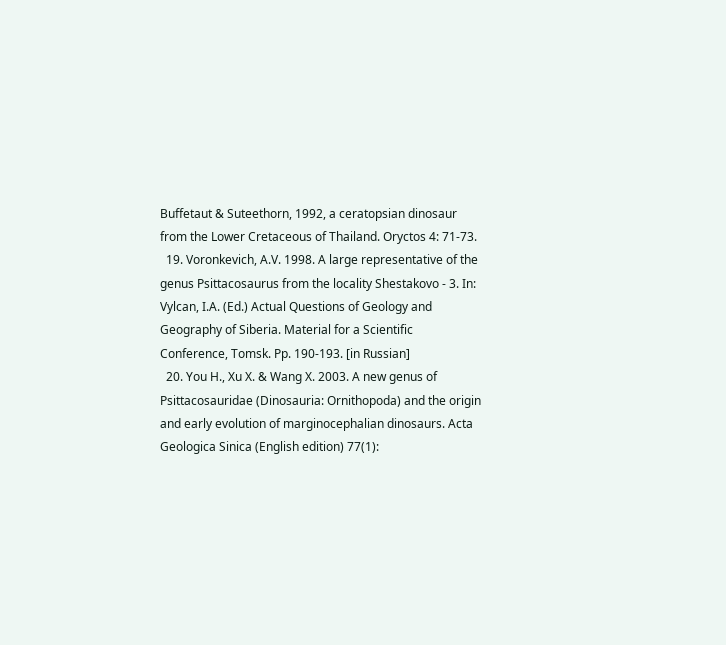Buffetaut & Suteethorn, 1992, a ceratopsian dinosaur from the Lower Cretaceous of Thailand. Oryctos 4: 71-73.
  19. Voronkevich, A.V. 1998. A large representative of the genus Psittacosaurus from the locality Shestakovo - 3. In: Vylcan, I.A. (Ed.) Actual Questions of Geology and Geography of Siberia. Material for a Scientific Conference, Tomsk. Pp. 190-193. [in Russian]
  20. You H., Xu X. & Wang X. 2003. A new genus of Psittacosauridae (Dinosauria: Ornithopoda) and the origin and early evolution of marginocephalian dinosaurs. Acta Geologica Sinica (English edition) 77(1):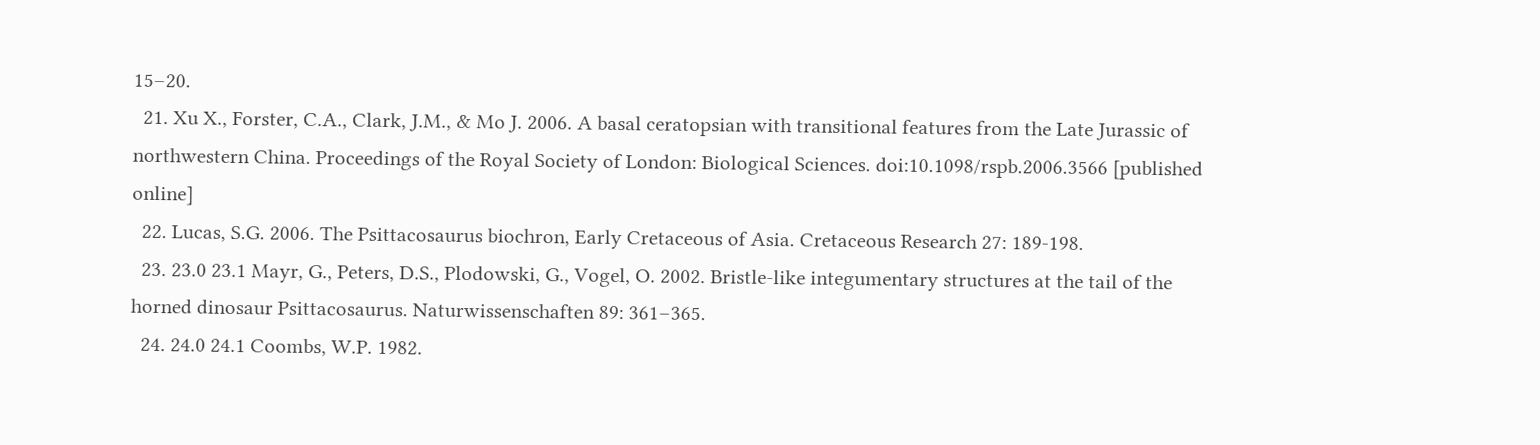15–20.
  21. Xu X., Forster, C.A., Clark, J.M., & Mo J. 2006. A basal ceratopsian with transitional features from the Late Jurassic of northwestern China. Proceedings of the Royal Society of London: Biological Sciences. doi:10.1098/rspb.2006.3566 [published online]
  22. Lucas, S.G. 2006. The Psittacosaurus biochron, Early Cretaceous of Asia. Cretaceous Research 27: 189-198.
  23. 23.0 23.1 Mayr, G., Peters, D.S., Plodowski, G., Vogel, O. 2002. Bristle-like integumentary structures at the tail of the horned dinosaur Psittacosaurus. Naturwissenschaften 89: 361–365.
  24. 24.0 24.1 Coombs, W.P. 1982.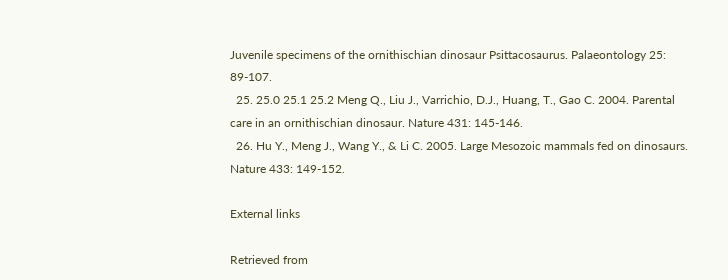Juvenile specimens of the ornithischian dinosaur Psittacosaurus. Palaeontology 25: 89-107.
  25. 25.0 25.1 25.2 Meng Q., Liu J., Varrichio, D.J., Huang, T., Gao C. 2004. Parental care in an ornithischian dinosaur. Nature 431: 145-146.
  26. Hu Y., Meng J., Wang Y., & Li C. 2005. Large Mesozoic mammals fed on dinosaurs. Nature 433: 149-152.

External links

Retrieved from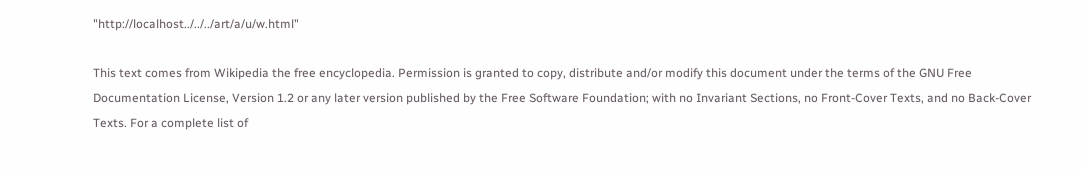"http://localhost../../../art/a/u/w.html"

This text comes from Wikipedia the free encyclopedia. Permission is granted to copy, distribute and/or modify this document under the terms of the GNU Free Documentation License, Version 1.2 or any later version published by the Free Software Foundation; with no Invariant Sections, no Front-Cover Texts, and no Back-Cover Texts. For a complete list of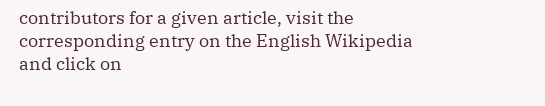contributors for a given article, visit the corresponding entry on the English Wikipedia and click on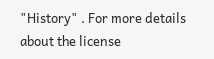"History" . For more details about the license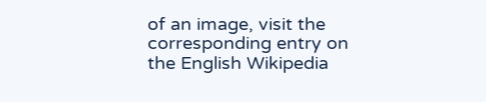of an image, visit the corresponding entry on the English Wikipedia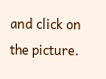and click on the picture.